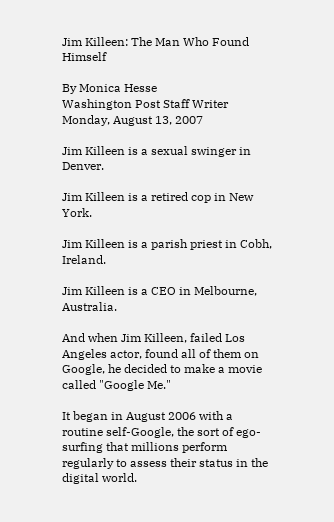Jim Killeen: The Man Who Found Himself

By Monica Hesse
Washington Post Staff Writer
Monday, August 13, 2007

Jim Killeen is a sexual swinger in Denver.

Jim Killeen is a retired cop in New York.

Jim Killeen is a parish priest in Cobh, Ireland.

Jim Killeen is a CEO in Melbourne, Australia.

And when Jim Killeen, failed Los Angeles actor, found all of them on Google, he decided to make a movie called "Google Me."

It began in August 2006 with a routine self-Google, the sort of ego-surfing that millions perform regularly to assess their status in the digital world.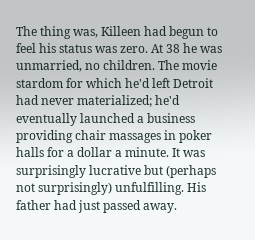The thing was, Killeen had begun to feel his status was zero. At 38 he was unmarried, no children. The movie stardom for which he'd left Detroit had never materialized; he'd eventually launched a business providing chair massages in poker halls for a dollar a minute. It was surprisingly lucrative but (perhaps not surprisingly) unfulfilling. His father had just passed away.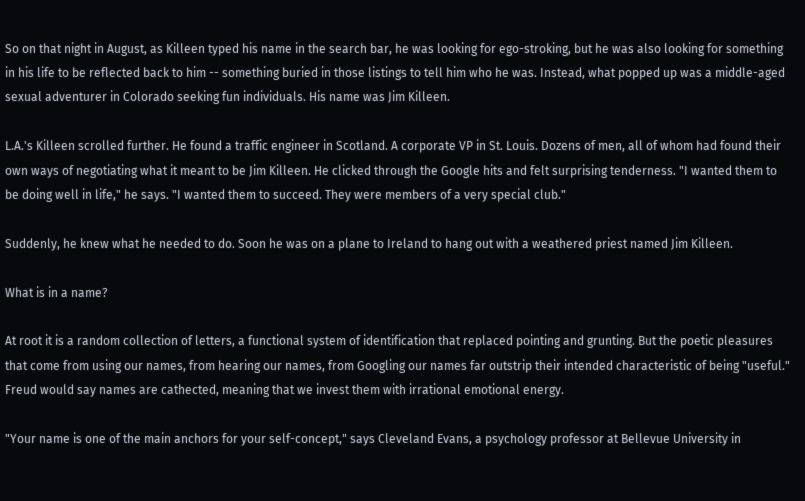So on that night in August, as Killeen typed his name in the search bar, he was looking for ego-stroking, but he was also looking for something in his life to be reflected back to him -- something buried in those listings to tell him who he was. Instead, what popped up was a middle-aged sexual adventurer in Colorado seeking fun individuals. His name was Jim Killeen.

L.A.'s Killeen scrolled further. He found a traffic engineer in Scotland. A corporate VP in St. Louis. Dozens of men, all of whom had found their own ways of negotiating what it meant to be Jim Killeen. He clicked through the Google hits and felt surprising tenderness. "I wanted them to be doing well in life," he says. "I wanted them to succeed. They were members of a very special club."

Suddenly, he knew what he needed to do. Soon he was on a plane to Ireland to hang out with a weathered priest named Jim Killeen.

What is in a name?

At root it is a random collection of letters, a functional system of identification that replaced pointing and grunting. But the poetic pleasures that come from using our names, from hearing our names, from Googling our names far outstrip their intended characteristic of being "useful." Freud would say names are cathected, meaning that we invest them with irrational emotional energy.

"Your name is one of the main anchors for your self-concept," says Cleveland Evans, a psychology professor at Bellevue University in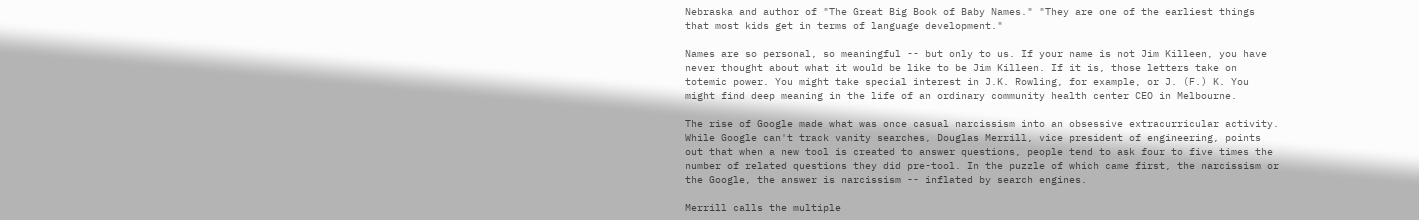Nebraska and author of "The Great Big Book of Baby Names." "They are one of the earliest things that most kids get in terms of language development."

Names are so personal, so meaningful -- but only to us. If your name is not Jim Killeen, you have never thought about what it would be like to be Jim Killeen. If it is, those letters take on totemic power. You might take special interest in J.K. Rowling, for example, or J. (F.) K. You might find deep meaning in the life of an ordinary community health center CEO in Melbourne.

The rise of Google made what was once casual narcissism into an obsessive extracurricular activity. While Google can't track vanity searches, Douglas Merrill, vice president of engineering, points out that when a new tool is created to answer questions, people tend to ask four to five times the number of related questions they did pre-tool. In the puzzle of which came first, the narcissism or the Google, the answer is narcissism -- inflated by search engines.

Merrill calls the multiple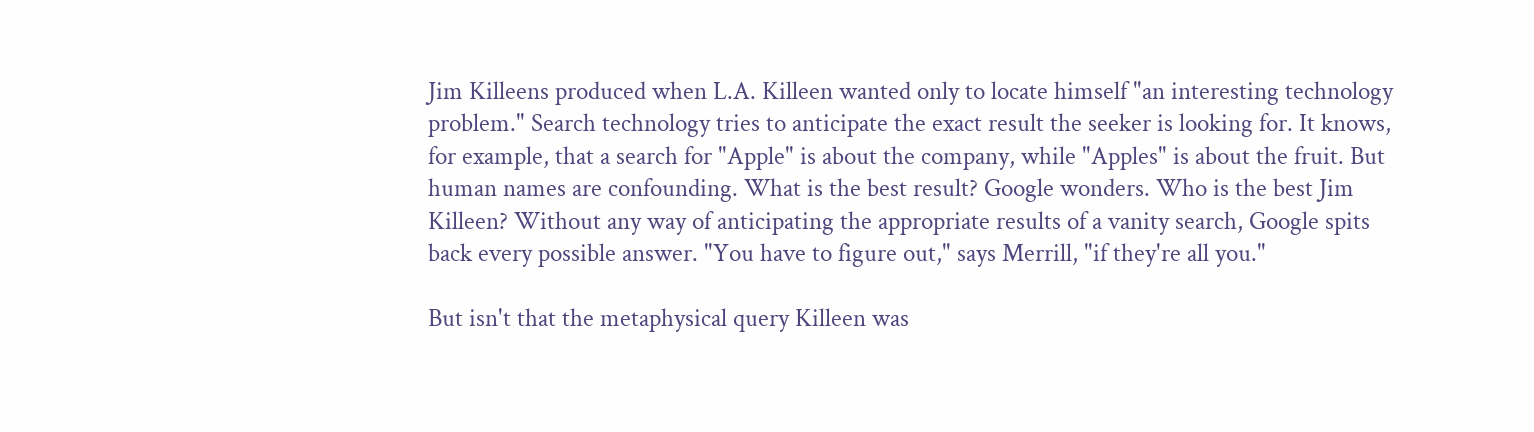Jim Killeens produced when L.A. Killeen wanted only to locate himself "an interesting technology problem." Search technology tries to anticipate the exact result the seeker is looking for. It knows, for example, that a search for "Apple" is about the company, while "Apples" is about the fruit. But human names are confounding. What is the best result? Google wonders. Who is the best Jim Killeen? Without any way of anticipating the appropriate results of a vanity search, Google spits back every possible answer. "You have to figure out," says Merrill, "if they're all you."

But isn't that the metaphysical query Killeen was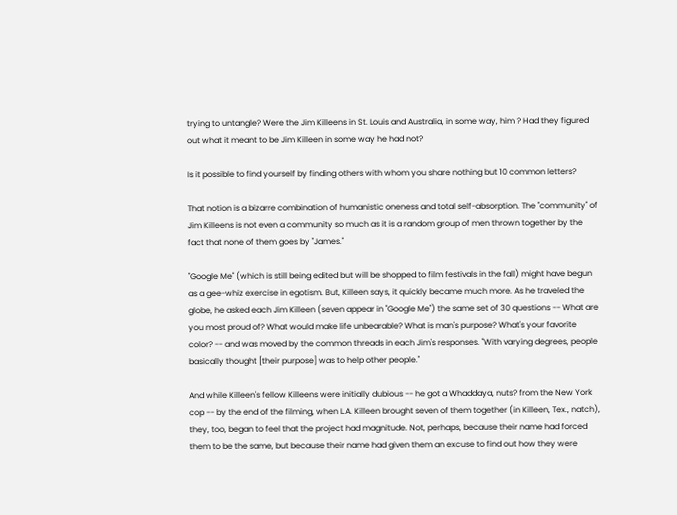trying to untangle? Were the Jim Killeens in St. Louis and Australia, in some way, him ? Had they figured out what it meant to be Jim Killeen in some way he had not?

Is it possible to find yourself by finding others with whom you share nothing but 10 common letters?

That notion is a bizarre combination of humanistic oneness and total self-absorption. The "community" of Jim Killeens is not even a community so much as it is a random group of men thrown together by the fact that none of them goes by "James."

"Google Me" (which is still being edited but will be shopped to film festivals in the fall) might have begun as a gee-whiz exercise in egotism. But, Killeen says, it quickly became much more. As he traveled the globe, he asked each Jim Killeen (seven appear in "Google Me") the same set of 30 questions -- What are you most proud of? What would make life unbearable? What is man's purpose? What's your favorite color? -- and was moved by the common threads in each Jim's responses. "With varying degrees, people basically thought [their purpose] was to help other people."

And while Killeen's fellow Killeens were initially dubious -- he got a Whaddaya, nuts? from the New York cop -- by the end of the filming, when L.A. Killeen brought seven of them together (in Killeen, Tex., natch), they, too, began to feel that the project had magnitude. Not, perhaps, because their name had forced them to be the same, but because their name had given them an excuse to find out how they were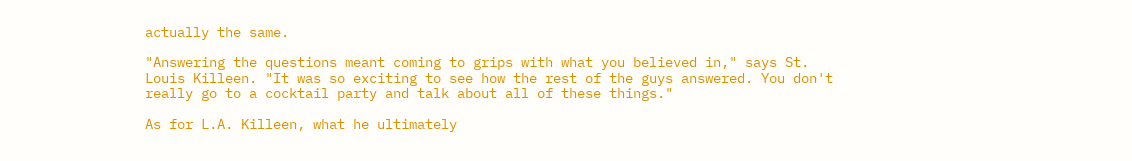actually the same.

"Answering the questions meant coming to grips with what you believed in," says St. Louis Killeen. "It was so exciting to see how the rest of the guys answered. You don't really go to a cocktail party and talk about all of these things."

As for L.A. Killeen, what he ultimately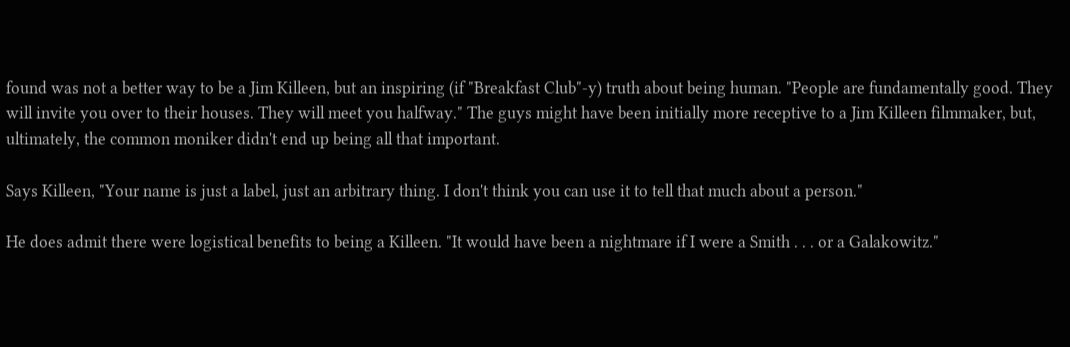found was not a better way to be a Jim Killeen, but an inspiring (if "Breakfast Club"-y) truth about being human. "People are fundamentally good. They will invite you over to their houses. They will meet you halfway." The guys might have been initially more receptive to a Jim Killeen filmmaker, but, ultimately, the common moniker didn't end up being all that important.

Says Killeen, "Your name is just a label, just an arbitrary thing. I don't think you can use it to tell that much about a person."

He does admit there were logistical benefits to being a Killeen. "It would have been a nightmare if I were a Smith . . . or a Galakowitz."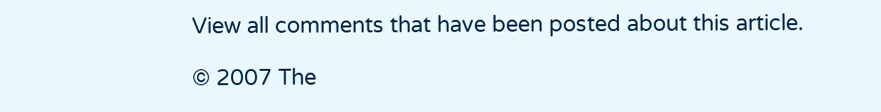View all comments that have been posted about this article.

© 2007 The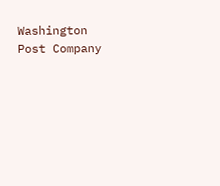Washington Post Company